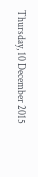Thursday, 10 December 2015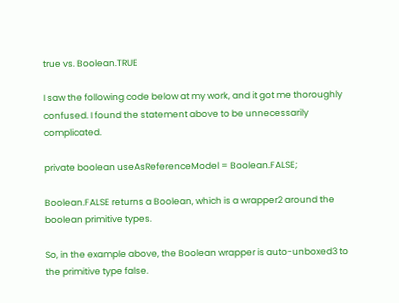true vs. Boolean.TRUE

I saw the following code below at my work, and it got me thoroughly confused. I found the statement above to be unnecessarily complicated.

private boolean useAsReferenceModel = Boolean.FALSE;

Boolean.FALSE returns a Boolean, which is a wrapper2 around the boolean primitive types.

So, in the example above, the Boolean wrapper is auto-unboxed3 to the primitive type false.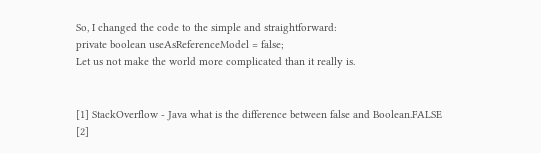So, I changed the code to the simple and straightforward:
private boolean useAsReferenceModel = false;
Let us not make the world more complicated than it really is.


[1] StackOverflow - Java what is the difference between false and Boolean.FALSE
[2]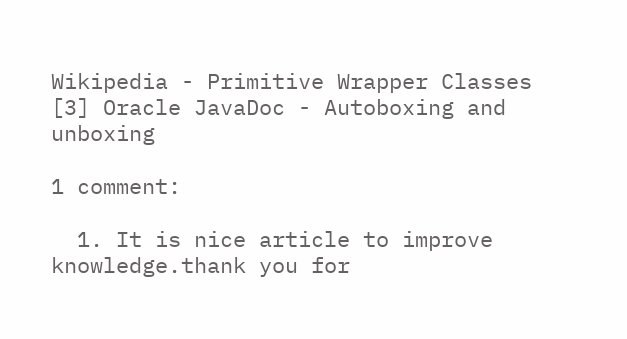Wikipedia - Primitive Wrapper Classes
[3] Oracle JavaDoc - Autoboxing and unboxing

1 comment:

  1. It is nice article to improve knowledge.thank you for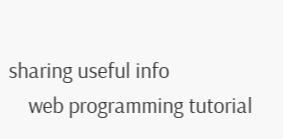sharing useful info
    web programming tutorial